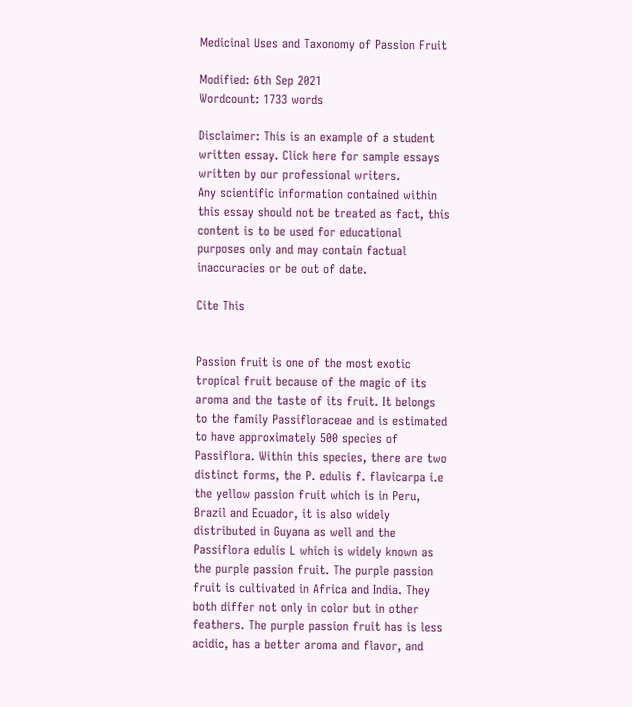Medicinal Uses and Taxonomy of Passion Fruit

Modified: 6th Sep 2021
Wordcount: 1733 words

Disclaimer: This is an example of a student written essay. Click here for sample essays written by our professional writers.
Any scientific information contained within this essay should not be treated as fact, this content is to be used for educational purposes only and may contain factual inaccuracies or be out of date.

Cite This


Passion fruit is one of the most exotic tropical fruit because of the magic of its aroma and the taste of its fruit. It belongs to the family Passifloraceae and is estimated to have approximately 500 species of Passiflora. Within this species, there are two distinct forms, the P. edulis f. flavicarpa i.e the yellow passion fruit which is in Peru, Brazil and Ecuador, it is also widely distributed in Guyana as well and the Passiflora edulis L which is widely known as the purple passion fruit. The purple passion fruit is cultivated in Africa and India. They both differ not only in color but in other feathers. The purple passion fruit has is less acidic, has a better aroma and flavor, and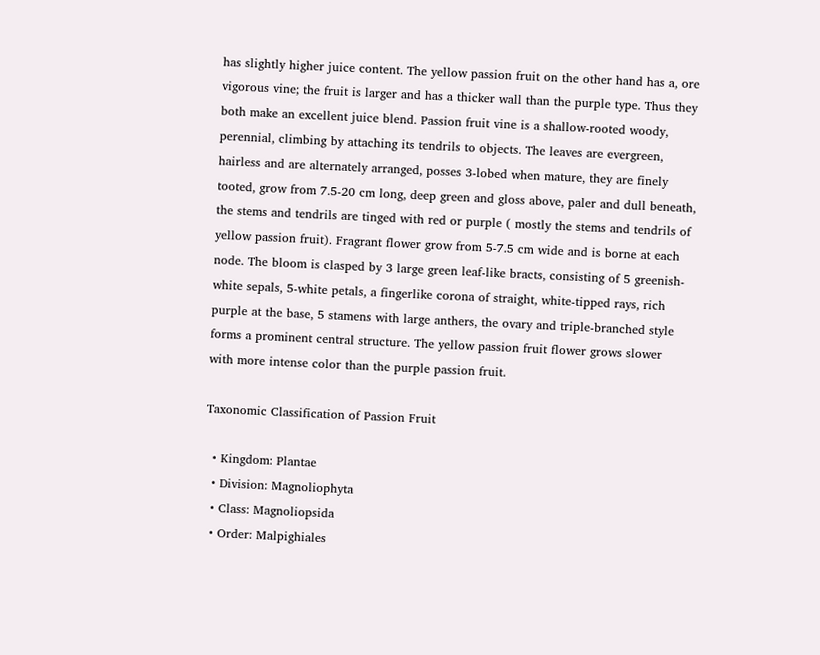has slightly higher juice content. The yellow passion fruit on the other hand has a, ore vigorous vine; the fruit is larger and has a thicker wall than the purple type. Thus they both make an excellent juice blend. Passion fruit vine is a shallow-rooted woody, perennial, climbing by attaching its tendrils to objects. The leaves are evergreen, hairless and are alternately arranged, posses 3-lobed when mature, they are finely tooted, grow from 7.5-20 cm long, deep green and gloss above, paler and dull beneath, the stems and tendrils are tinged with red or purple ( mostly the stems and tendrils of yellow passion fruit). Fragrant flower grow from 5-7.5 cm wide and is borne at each node. The bloom is clasped by 3 large green leaf-like bracts, consisting of 5 greenish-white sepals, 5-white petals, a fingerlike corona of straight, white-tipped rays, rich purple at the base, 5 stamens with large anthers, the ovary and triple-branched style forms a prominent central structure. The yellow passion fruit flower grows slower with more intense color than the purple passion fruit.

Taxonomic Classification of Passion Fruit

  • Kingdom: Plantae
  • Division: Magnoliophyta
  • Class: Magnoliopsida
  • Order: Malpighiales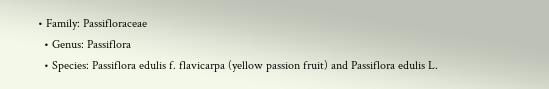• Family: Passifloraceae
  • Genus: Passiflora
  • Species: Passiflora edulis f. flavicarpa (yellow passion fruit) and Passiflora edulis L.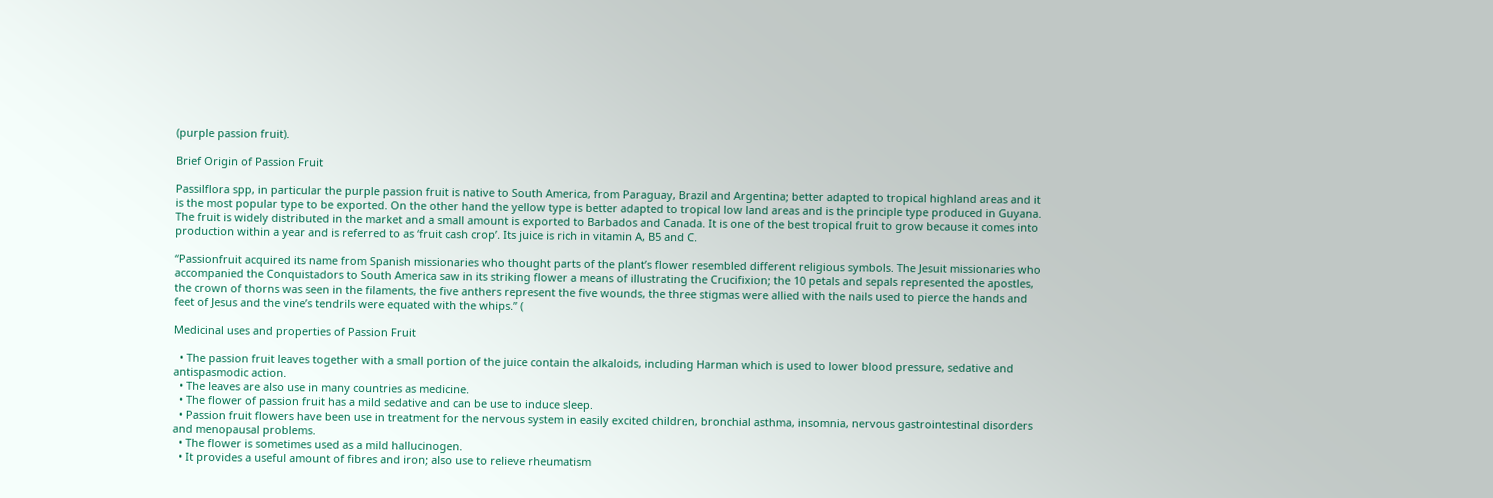(purple passion fruit).

Brief Origin of Passion Fruit

Passilflora spp, in particular the purple passion fruit is native to South America, from Paraguay, Brazil and Argentina; better adapted to tropical highland areas and it is the most popular type to be exported. On the other hand the yellow type is better adapted to tropical low land areas and is the principle type produced in Guyana. The fruit is widely distributed in the market and a small amount is exported to Barbados and Canada. It is one of the best tropical fruit to grow because it comes into production within a year and is referred to as ‘fruit cash crop’. Its juice is rich in vitamin A, B5 and C.

“Passionfruit acquired its name from Spanish missionaries who thought parts of the plant’s flower resembled different religious symbols. The Jesuit missionaries who accompanied the Conquistadors to South America saw in its striking flower a means of illustrating the Crucifixion; the 10 petals and sepals represented the apostles, the crown of thorns was seen in the filaments, the five anthers represent the five wounds, the three stigmas were allied with the nails used to pierce the hands and feet of Jesus and the vine’s tendrils were equated with the whips.” (

Medicinal uses and properties of Passion Fruit

  • The passion fruit leaves together with a small portion of the juice contain the alkaloids, including Harman which is used to lower blood pressure, sedative and antispasmodic action.
  • The leaves are also use in many countries as medicine.
  • The flower of passion fruit has a mild sedative and can be use to induce sleep.
  • Passion fruit flowers have been use in treatment for the nervous system in easily excited children, bronchial asthma, insomnia, nervous gastrointestinal disorders and menopausal problems.
  • The flower is sometimes used as a mild hallucinogen.
  • It provides a useful amount of fibres and iron; also use to relieve rheumatism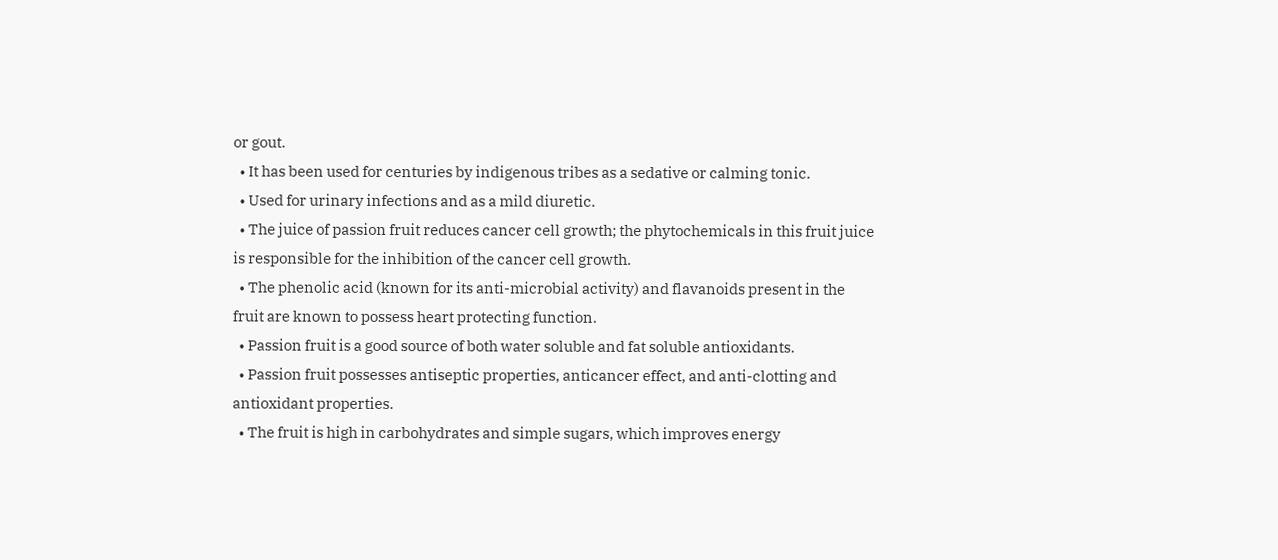or gout.
  • It has been used for centuries by indigenous tribes as a sedative or calming tonic.
  • Used for urinary infections and as a mild diuretic.
  • The juice of passion fruit reduces cancer cell growth; the phytochemicals in this fruit juice is responsible for the inhibition of the cancer cell growth.
  • The phenolic acid (known for its anti-microbial activity) and flavanoids present in the fruit are known to possess heart protecting function.
  • Passion fruit is a good source of both water soluble and fat soluble antioxidants.
  • Passion fruit possesses antiseptic properties, anticancer effect, and anti-clotting and antioxidant properties.
  • The fruit is high in carbohydrates and simple sugars, which improves energy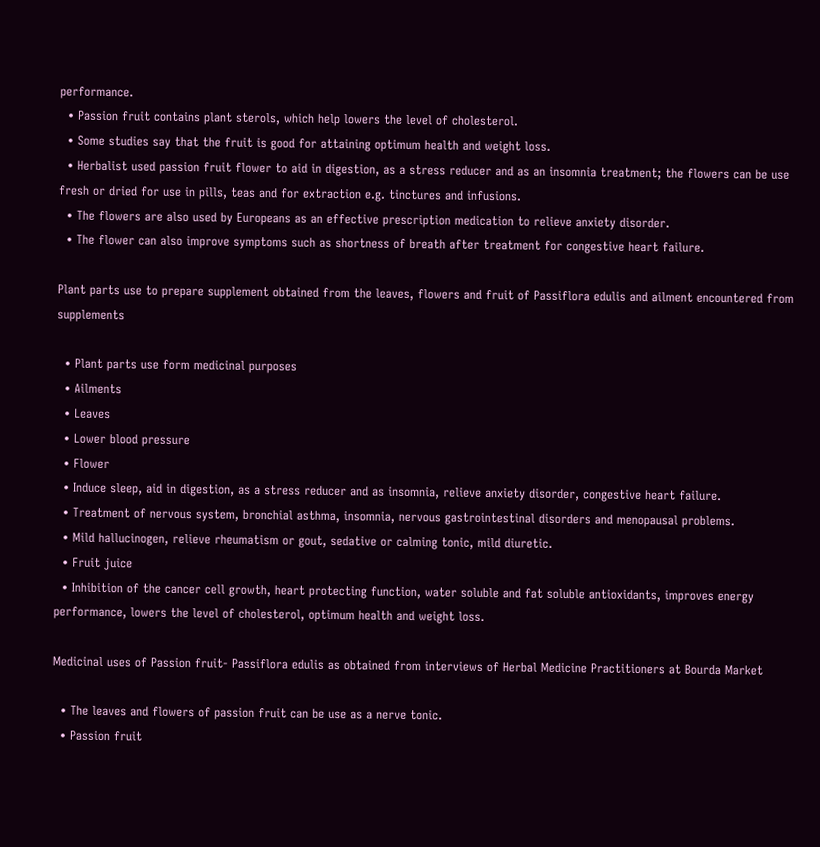performance.
  • Passion fruit contains plant sterols, which help lowers the level of cholesterol.
  • Some studies say that the fruit is good for attaining optimum health and weight loss.
  • Herbalist used passion fruit flower to aid in digestion, as a stress reducer and as an insomnia treatment; the flowers can be use fresh or dried for use in pills, teas and for extraction e.g. tinctures and infusions.
  • The flowers are also used by Europeans as an effective prescription medication to relieve anxiety disorder.
  • The flower can also improve symptoms such as shortness of breath after treatment for congestive heart failure.

Plant parts use to prepare supplement obtained from the leaves, flowers and fruit of Passiflora edulis and ailment encountered from supplements

  • Plant parts use form medicinal purposes
  • Ailments
  • Leaves
  • Lower blood pressure
  • Flower
  • Induce sleep, aid in digestion, as a stress reducer and as insomnia, relieve anxiety disorder, congestive heart failure.
  • Treatment of nervous system, bronchial asthma, insomnia, nervous gastrointestinal disorders and menopausal problems.
  • Mild hallucinogen, relieve rheumatism or gout, sedative or calming tonic, mild diuretic.
  • Fruit juice
  • Inhibition of the cancer cell growth, heart protecting function, water soluble and fat soluble antioxidants, improves energy performance, lowers the level of cholesterol, optimum health and weight loss.

Medicinal uses of Passion fruit- Passiflora edulis as obtained from interviews of Herbal Medicine Practitioners at Bourda Market

  • The leaves and flowers of passion fruit can be use as a nerve tonic.
  • Passion fruit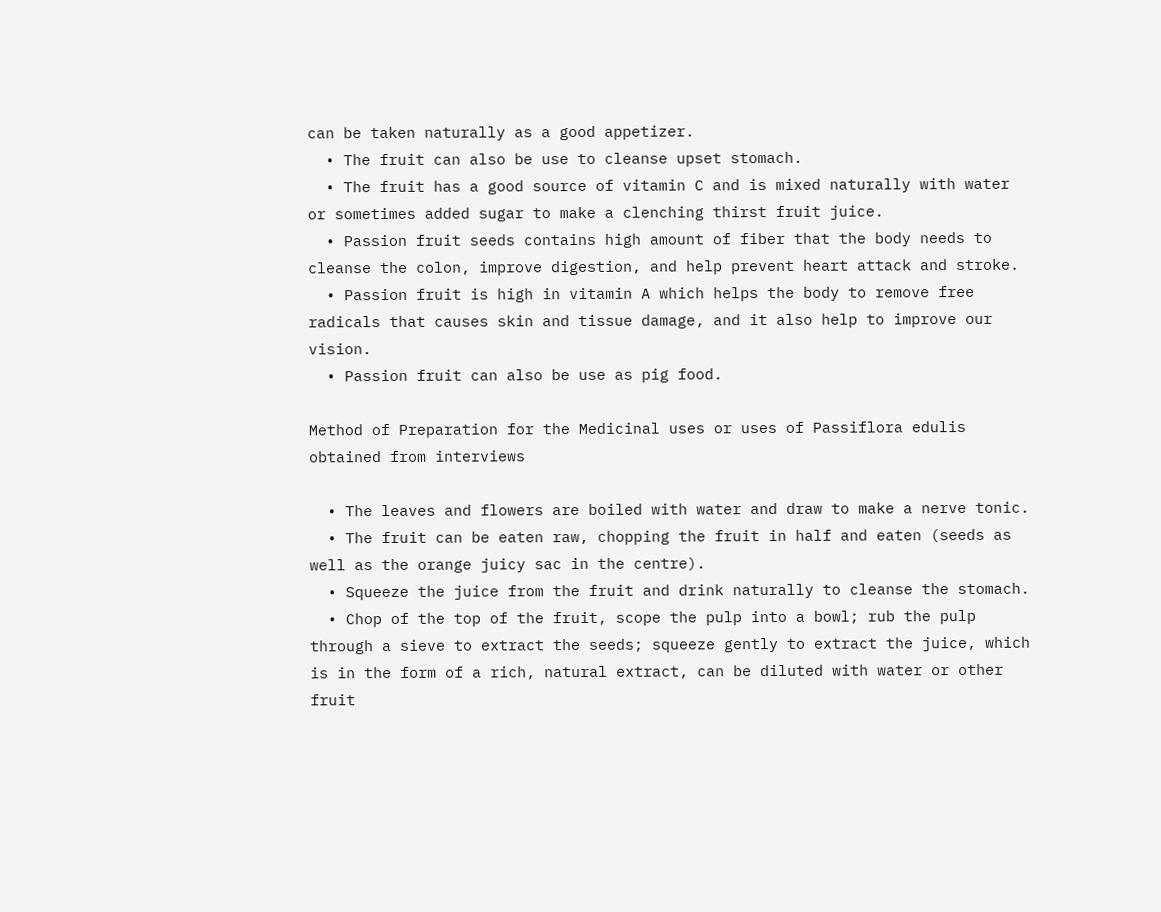can be taken naturally as a good appetizer.
  • The fruit can also be use to cleanse upset stomach.
  • The fruit has a good source of vitamin C and is mixed naturally with water or sometimes added sugar to make a clenching thirst fruit juice.
  • Passion fruit seeds contains high amount of fiber that the body needs to cleanse the colon, improve digestion, and help prevent heart attack and stroke.
  • Passion fruit is high in vitamin A which helps the body to remove free radicals that causes skin and tissue damage, and it also help to improve our vision.
  • Passion fruit can also be use as pig food.

Method of Preparation for the Medicinal uses or uses of Passiflora edulis obtained from interviews

  • The leaves and flowers are boiled with water and draw to make a nerve tonic.
  • The fruit can be eaten raw, chopping the fruit in half and eaten (seeds as well as the orange juicy sac in the centre).
  • Squeeze the juice from the fruit and drink naturally to cleanse the stomach.
  • Chop of the top of the fruit, scope the pulp into a bowl; rub the pulp through a sieve to extract the seeds; squeeze gently to extract the juice, which is in the form of a rich, natural extract, can be diluted with water or other fruit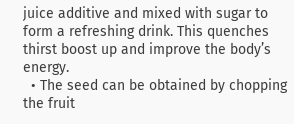juice additive and mixed with sugar to form a refreshing drink. This quenches thirst boost up and improve the body’s energy.
  • The seed can be obtained by chopping the fruit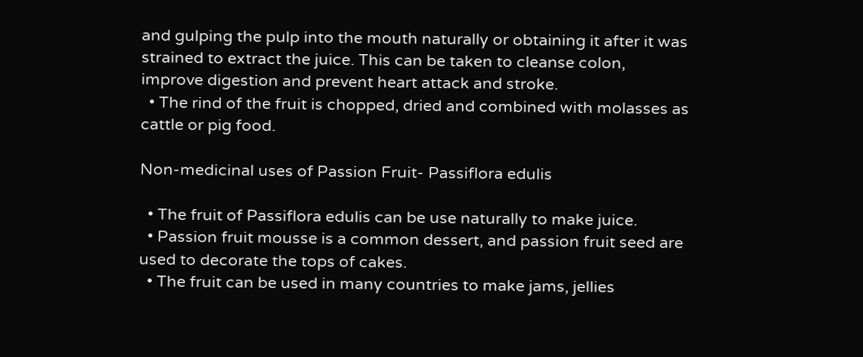and gulping the pulp into the mouth naturally or obtaining it after it was strained to extract the juice. This can be taken to cleanse colon, improve digestion and prevent heart attack and stroke.
  • The rind of the fruit is chopped, dried and combined with molasses as cattle or pig food.

Non-medicinal uses of Passion Fruit- Passiflora edulis

  • The fruit of Passiflora edulis can be use naturally to make juice.
  • Passion fruit mousse is a common dessert, and passion fruit seed are used to decorate the tops of cakes.
  • The fruit can be used in many countries to make jams, jellies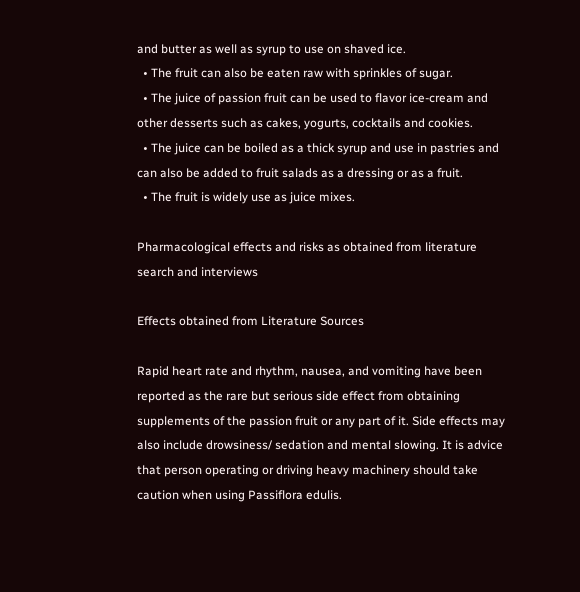and butter as well as syrup to use on shaved ice.
  • The fruit can also be eaten raw with sprinkles of sugar.
  • The juice of passion fruit can be used to flavor ice-cream and other desserts such as cakes, yogurts, cocktails and cookies.
  • The juice can be boiled as a thick syrup and use in pastries and can also be added to fruit salads as a dressing or as a fruit.
  • The fruit is widely use as juice mixes.

Pharmacological effects and risks as obtained from literature search and interviews

Effects obtained from Literature Sources

Rapid heart rate and rhythm, nausea, and vomiting have been reported as the rare but serious side effect from obtaining supplements of the passion fruit or any part of it. Side effects may also include drowsiness/ sedation and mental slowing. It is advice that person operating or driving heavy machinery should take caution when using Passiflora edulis.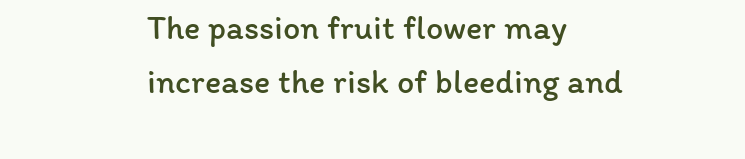The passion fruit flower may increase the risk of bleeding and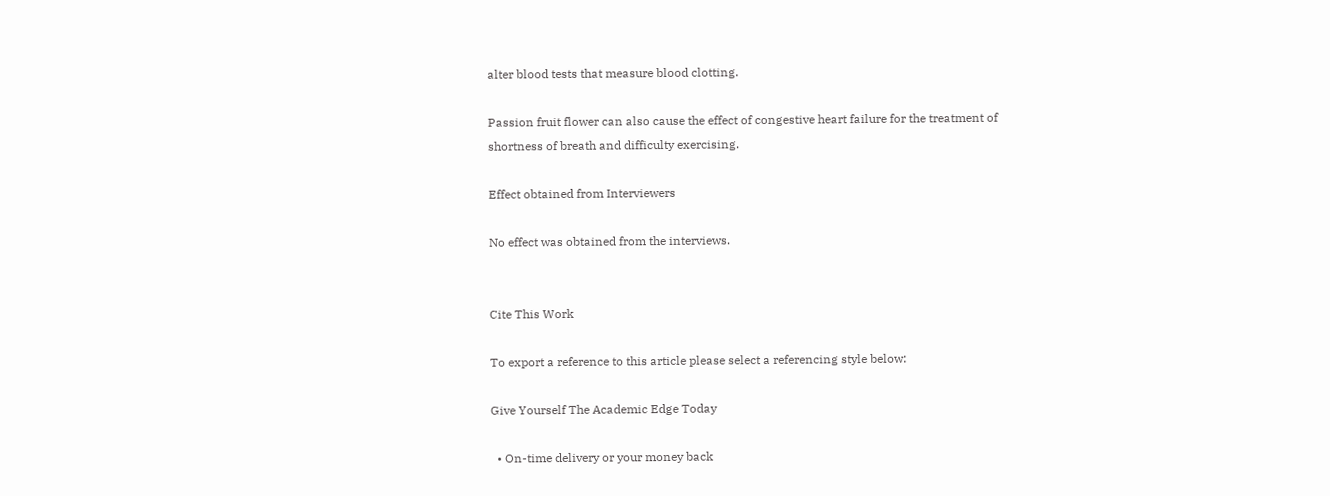alter blood tests that measure blood clotting.

Passion fruit flower can also cause the effect of congestive heart failure for the treatment of shortness of breath and difficulty exercising.

Effect obtained from Interviewers

No effect was obtained from the interviews.


Cite This Work

To export a reference to this article please select a referencing style below:

Give Yourself The Academic Edge Today

  • On-time delivery or your money back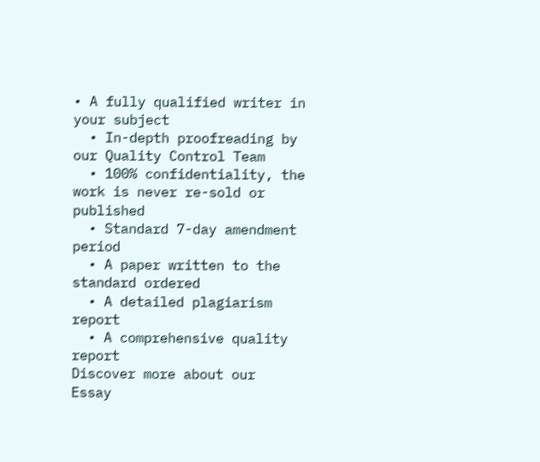• A fully qualified writer in your subject
  • In-depth proofreading by our Quality Control Team
  • 100% confidentiality, the work is never re-sold or published
  • Standard 7-day amendment period
  • A paper written to the standard ordered
  • A detailed plagiarism report
  • A comprehensive quality report
Discover more about our
Essay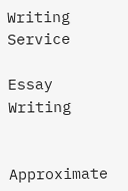Writing Service

Essay Writing


Approximate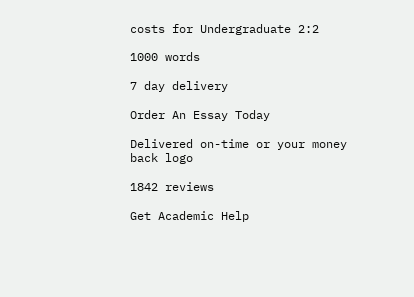costs for Undergraduate 2:2

1000 words

7 day delivery

Order An Essay Today

Delivered on-time or your money back logo

1842 reviews

Get Academic Help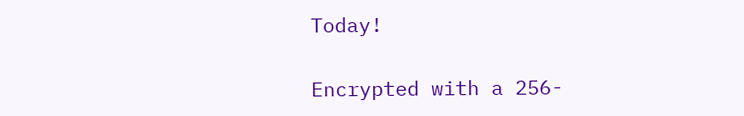Today!

Encrypted with a 256-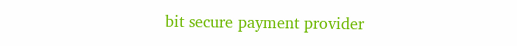bit secure payment provider